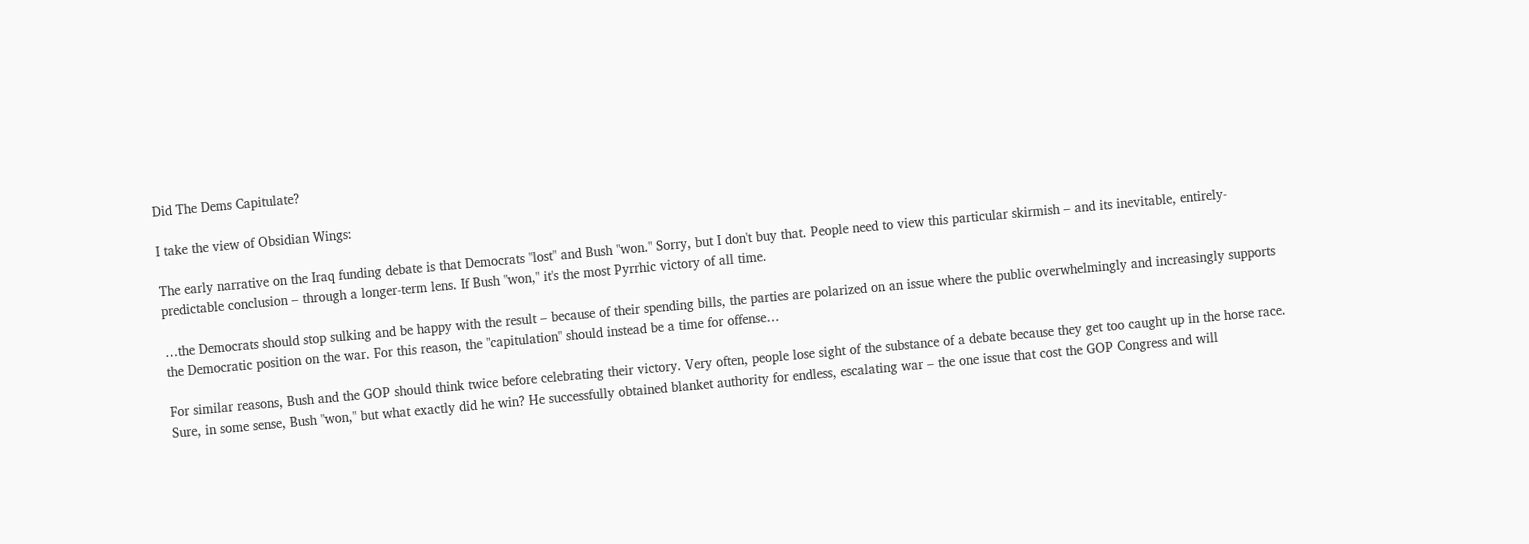Did The Dems Capitulate?

I take the view of Obsidian Wings:

The early narrative on the Iraq funding debate is that Democrats "lost" and Bush "won." Sorry, but I don't buy that. People need to view this particular skirmish – and its inevitable, entirely-predictable conclusion – through a longer-term lens. If Bush "won," it's the most Pyrrhic victory of all time.

…the Democrats should stop sulking and be happy with the result – because of their spending bills, the parties are polarized on an issue where the public overwhelmingly and increasingly supports the Democratic position on the war. For this reason, the "capitulation" should instead be a time for offense…

For similar reasons, Bush and the GOP should think twice before celebrating their victory. Very often, people lose sight of the substance of a debate because they get too caught up in the horse race. Sure, in some sense, Bush "won," but what exactly did he win? He successfully obtained blanket authority for endless, escalating war – the one issue that cost the GOP Congress and will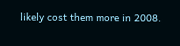likely cost them more in 2008.